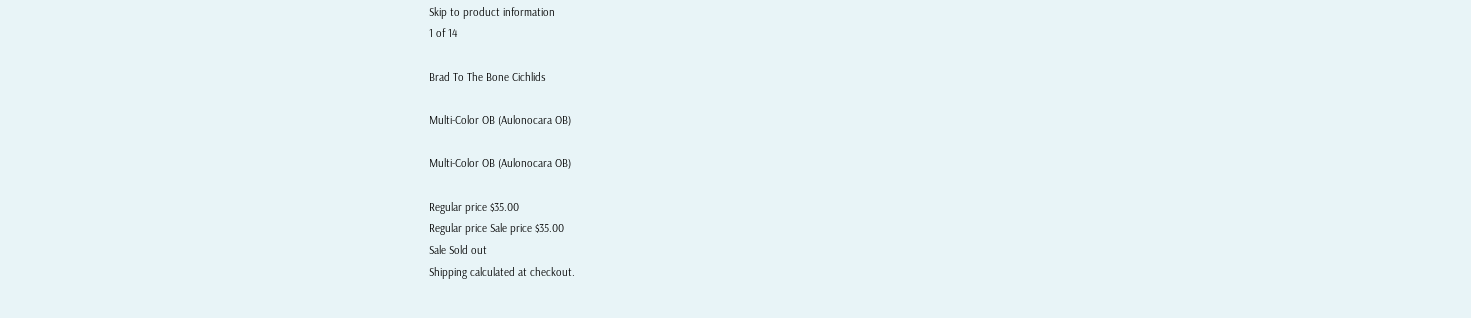Skip to product information
1 of 14

Brad To The Bone Cichlids

Multi-Color OB (Aulonocara OB)

Multi-Color OB (Aulonocara OB)

Regular price $35.00
Regular price Sale price $35.00
Sale Sold out
Shipping calculated at checkout.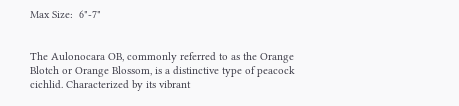Max Size:  6"-7"


The Aulonocara OB, commonly referred to as the Orange Blotch or Orange Blossom, is a distinctive type of peacock cichlid. Characterized by its vibrant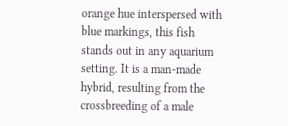orange hue interspersed with blue markings, this fish stands out in any aquarium setting. It is a man-made hybrid, resulting from the crossbreeding of a male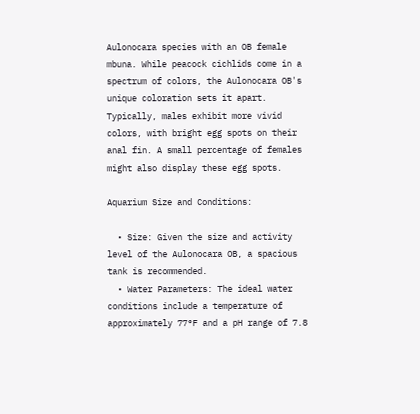Aulonocara species with an OB female mbuna. While peacock cichlids come in a spectrum of colors, the Aulonocara OB's unique coloration sets it apart. Typically, males exhibit more vivid colors, with bright egg spots on their anal fin. A small percentage of females might also display these egg spots.

Aquarium Size and Conditions:

  • Size: Given the size and activity level of the Aulonocara OB, a spacious tank is recommended.
  • Water Parameters: The ideal water conditions include a temperature of approximately 77°F and a pH range of 7.8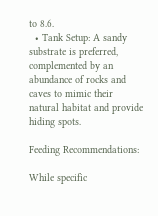to 8.6.
  • Tank Setup: A sandy substrate is preferred, complemented by an abundance of rocks and caves to mimic their natural habitat and provide hiding spots.

Feeding Recommendations:

While specific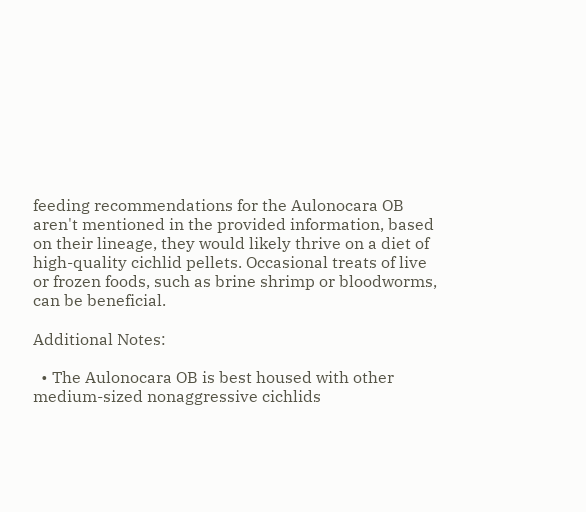feeding recommendations for the Aulonocara OB aren't mentioned in the provided information, based on their lineage, they would likely thrive on a diet of high-quality cichlid pellets. Occasional treats of live or frozen foods, such as brine shrimp or bloodworms, can be beneficial.

Additional Notes:

  • The Aulonocara OB is best housed with other medium-sized nonaggressive cichlids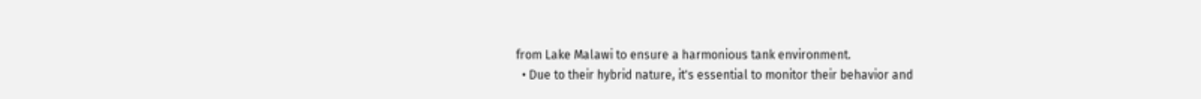from Lake Malawi to ensure a harmonious tank environment.
  • Due to their hybrid nature, it's essential to monitor their behavior and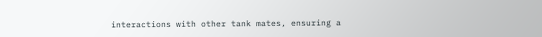interactions with other tank mates, ensuring a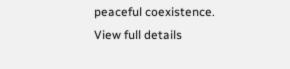peaceful coexistence.
View full details